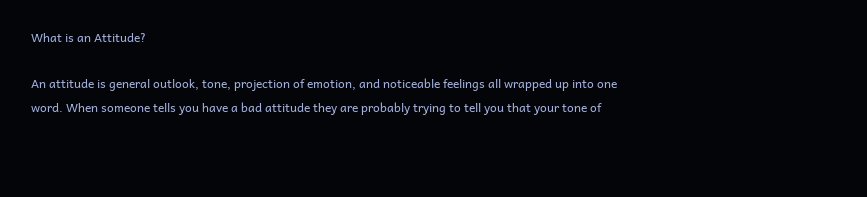What is an Attitude?

An attitude is general outlook, tone, projection of emotion, and noticeable feelings all wrapped up into one word. When someone tells you have a bad attitude they are probably trying to tell you that your tone of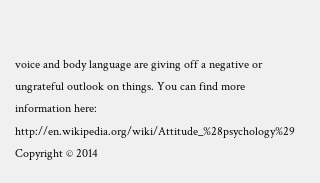voice and body language are giving off a negative or ungrateful outlook on things. You can find more information here: http://en.wikipedia.org/wiki/Attitude_%28psychology%29
Copyright © 2014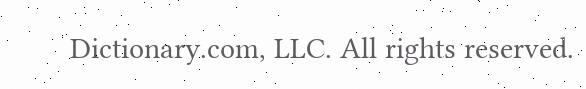Dictionary.com, LLC. All rights reserved.